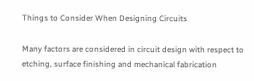Things to Consider When Designing Circuits

Many factors are considered in circuit design with respect to etching, surface finishing and mechanical fabrication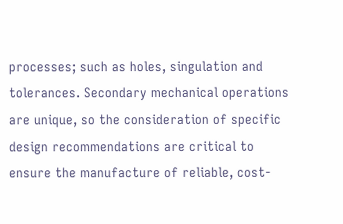processes; such as holes, singulation and tolerances. Secondary mechanical operations are unique, so the consideration of specific design recommendations are critical to ensure the manufacture of reliable, cost-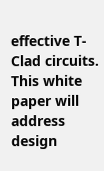effective T-Clad circuits. This white paper will address design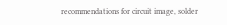recommendations for circuit image, solder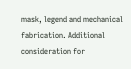mask, legend and mechanical fabrication. Additional consideration for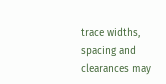trace widths, spacing and clearances may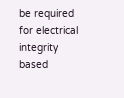be required for electrical integrity based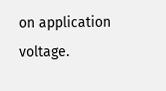on application voltage.